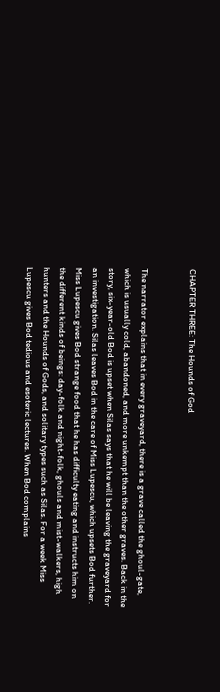CHAPTER THREE: The Hounds of God


The narrator explains that in every graveyard, there is a grave called the ghoul-gate, which is usually cold, abandoned, and more unkempt than the other graves. Back in the story, six-year-old Bod is upset when Silas says that he will be leaving the graveyard for an investigation. Silas leaves Bod in the care of Miss Lupescu, which upsets Bod further. Miss Lupescu gives Bod strange food that he has difficulty eating and instructs him on the different kinds of beings: day-folk and night-folk, ghouls and mist-walkers, high hunters and the Hounds of Gods, and solitary types such as Silas. For a week Miss Lupescu gives Bod tedious and esoteric lectures. When Bod complains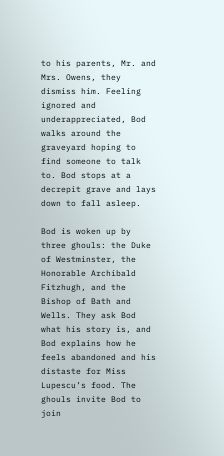to his parents, Mr. and Mrs. Owens, they dismiss him. Feeling ignored and underappreciated, Bod walks around the graveyard hoping to find someone to talk to. Bod stops at a decrepit grave and lays down to fall asleep.

Bod is woken up by three ghouls: the Duke of Westminster, the Honorable Archibald Fitzhugh, and the Bishop of Bath and Wells. They ask Bod what his story is, and Bod explains how he feels abandoned and his distaste for Miss Lupescu’s food. The ghouls invite Bod to join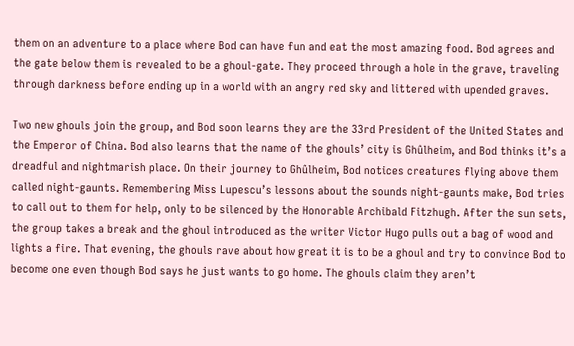them on an adventure to a place where Bod can have fun and eat the most amazing food. Bod agrees and the gate below them is revealed to be a ghoul-gate. They proceed through a hole in the grave, traveling through darkness before ending up in a world with an angry red sky and littered with upended graves.

Two new ghouls join the group, and Bod soon learns they are the 33rd President of the United States and the Emperor of China. Bod also learns that the name of the ghouls’ city is Ghûlheim, and Bod thinks it’s a dreadful and nightmarish place. On their journey to Ghûlheim, Bod notices creatures flying above them called night-gaunts. Remembering Miss Lupescu’s lessons about the sounds night-gaunts make, Bod tries to call out to them for help, only to be silenced by the Honorable Archibald Fitzhugh. After the sun sets, the group takes a break and the ghoul introduced as the writer Victor Hugo pulls out a bag of wood and lights a fire. That evening, the ghouls rave about how great it is to be a ghoul and try to convince Bod to become one even though Bod says he just wants to go home. The ghouls claim they aren’t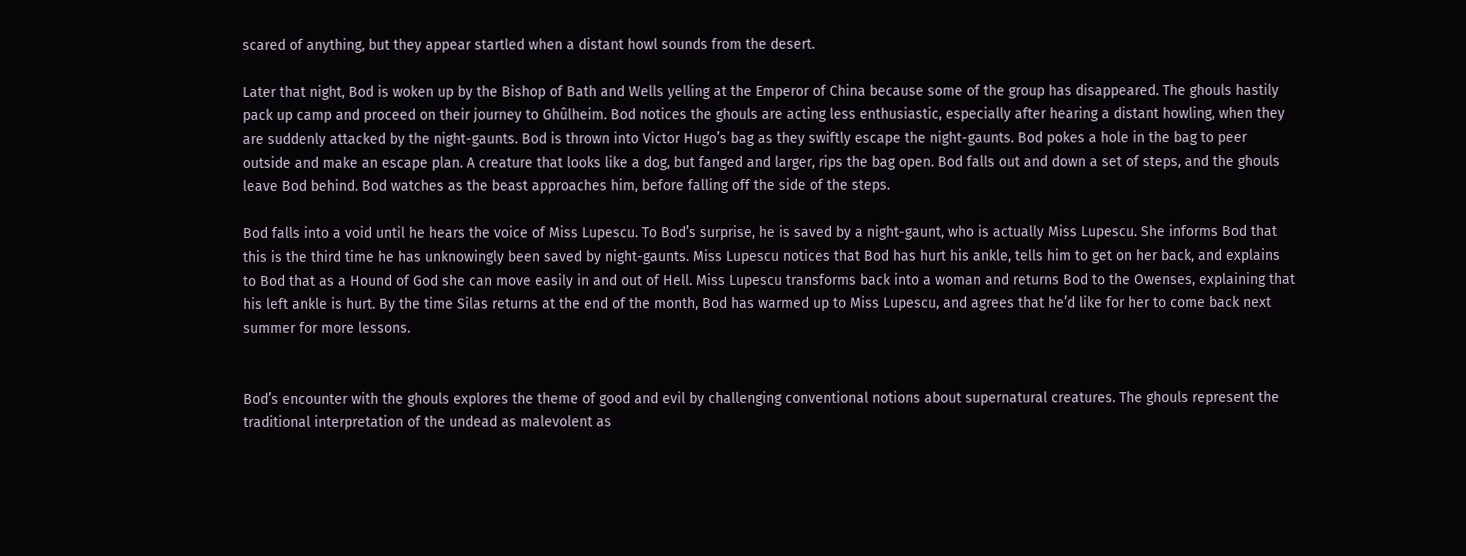scared of anything, but they appear startled when a distant howl sounds from the desert.

Later that night, Bod is woken up by the Bishop of Bath and Wells yelling at the Emperor of China because some of the group has disappeared. The ghouls hastily pack up camp and proceed on their journey to Ghûlheim. Bod notices the ghouls are acting less enthusiastic, especially after hearing a distant howling, when they are suddenly attacked by the night-gaunts. Bod is thrown into Victor Hugo’s bag as they swiftly escape the night-gaunts. Bod pokes a hole in the bag to peer outside and make an escape plan. A creature that looks like a dog, but fanged and larger, rips the bag open. Bod falls out and down a set of steps, and the ghouls leave Bod behind. Bod watches as the beast approaches him, before falling off the side of the steps.

Bod falls into a void until he hears the voice of Miss Lupescu. To Bod’s surprise, he is saved by a night-gaunt, who is actually Miss Lupescu. She informs Bod that this is the third time he has unknowingly been saved by night-gaunts. Miss Lupescu notices that Bod has hurt his ankle, tells him to get on her back, and explains to Bod that as a Hound of God she can move easily in and out of Hell. Miss Lupescu transforms back into a woman and returns Bod to the Owenses, explaining that his left ankle is hurt. By the time Silas returns at the end of the month, Bod has warmed up to Miss Lupescu, and agrees that he’d like for her to come back next summer for more lessons.


Bod’s encounter with the ghouls explores the theme of good and evil by challenging conventional notions about supernatural creatures. The ghouls represent the traditional interpretation of the undead as malevolent as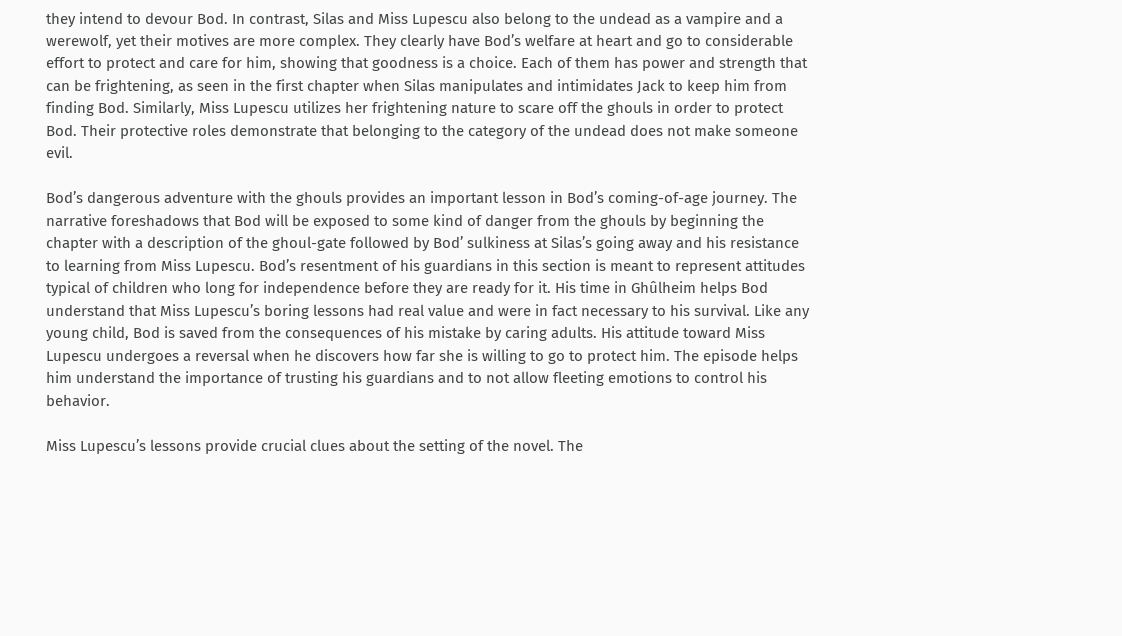they intend to devour Bod. In contrast, Silas and Miss Lupescu also belong to the undead as a vampire and a werewolf, yet their motives are more complex. They clearly have Bod’s welfare at heart and go to considerable effort to protect and care for him, showing that goodness is a choice. Each of them has power and strength that can be frightening, as seen in the first chapter when Silas manipulates and intimidates Jack to keep him from finding Bod. Similarly, Miss Lupescu utilizes her frightening nature to scare off the ghouls in order to protect Bod. Their protective roles demonstrate that belonging to the category of the undead does not make someone evil.

Bod’s dangerous adventure with the ghouls provides an important lesson in Bod’s coming-of-age journey. The narrative foreshadows that Bod will be exposed to some kind of danger from the ghouls by beginning the chapter with a description of the ghoul-gate followed by Bod’ sulkiness at Silas’s going away and his resistance to learning from Miss Lupescu. Bod’s resentment of his guardians in this section is meant to represent attitudes typical of children who long for independence before they are ready for it. His time in Ghûlheim helps Bod understand that Miss Lupescu’s boring lessons had real value and were in fact necessary to his survival. Like any young child, Bod is saved from the consequences of his mistake by caring adults. His attitude toward Miss Lupescu undergoes a reversal when he discovers how far she is willing to go to protect him. The episode helps him understand the importance of trusting his guardians and to not allow fleeting emotions to control his behavior.

Miss Lupescu’s lessons provide crucial clues about the setting of the novel. The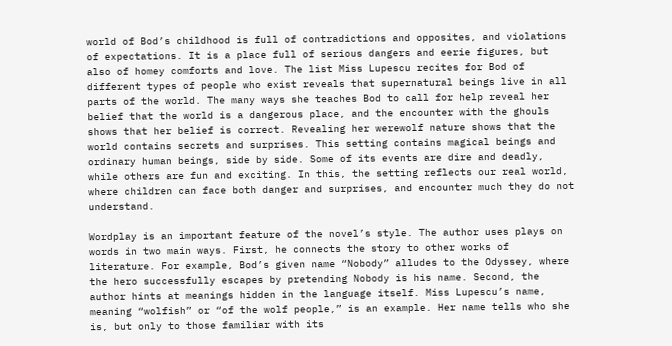world of Bod’s childhood is full of contradictions and opposites, and violations of expectations. It is a place full of serious dangers and eerie figures, but also of homey comforts and love. The list Miss Lupescu recites for Bod of different types of people who exist reveals that supernatural beings live in all parts of the world. The many ways she teaches Bod to call for help reveal her belief that the world is a dangerous place, and the encounter with the ghouls shows that her belief is correct. Revealing her werewolf nature shows that the world contains secrets and surprises. This setting contains magical beings and ordinary human beings, side by side. Some of its events are dire and deadly, while others are fun and exciting. In this, the setting reflects our real world, where children can face both danger and surprises, and encounter much they do not understand.

Wordplay is an important feature of the novel’s style. The author uses plays on words in two main ways. First, he connects the story to other works of literature. For example, Bod’s given name “Nobody” alludes to the Odyssey, where the hero successfully escapes by pretending Nobody is his name. Second, the author hints at meanings hidden in the language itself. Miss Lupescu’s name, meaning “wolfish” or “of the wolf people,” is an example. Her name tells who she is, but only to those familiar with its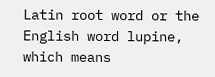Latin root word or the English word lupine, which means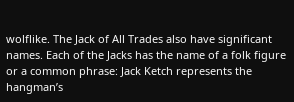wolflike. The Jack of All Trades also have significant names. Each of the Jacks has the name of a folk figure or a common phrase: Jack Ketch represents the hangman’s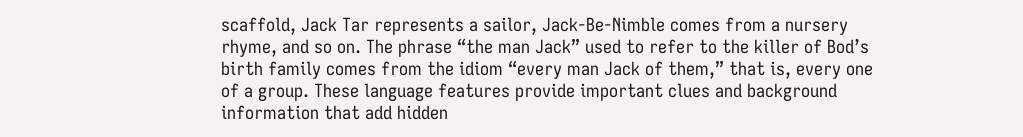scaffold, Jack Tar represents a sailor, Jack-Be-Nimble comes from a nursery rhyme, and so on. The phrase “the man Jack” used to refer to the killer of Bod’s birth family comes from the idiom “every man Jack of them,” that is, every one of a group. These language features provide important clues and background information that add hidden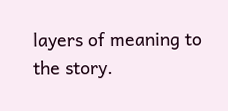layers of meaning to the story.